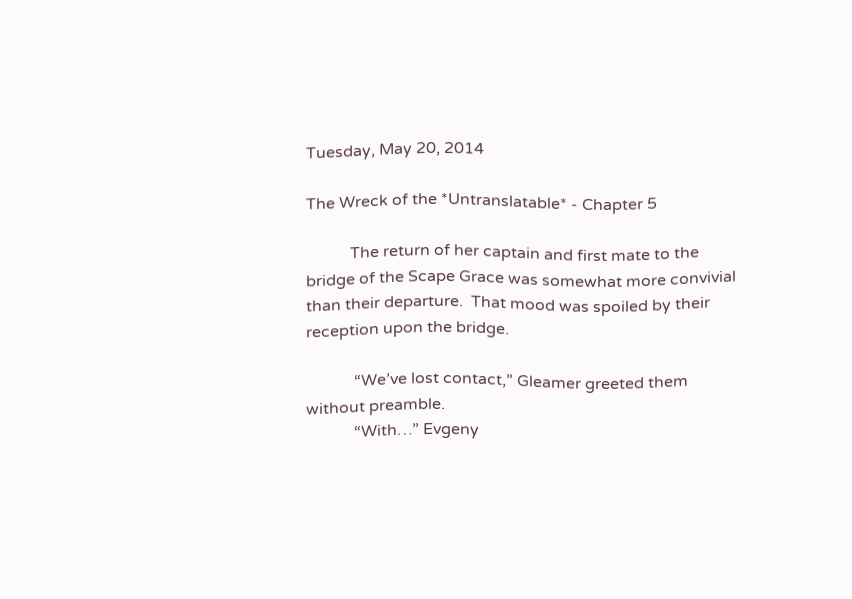Tuesday, May 20, 2014

The Wreck of the *Untranslatable* - Chapter 5

           The return of her captain and first mate to the bridge of the Scape Grace was somewhat more convivial than their departure.  That mood was spoiled by their reception upon the bridge.

            “We’ve lost contact,” Gleamer greeted them without preamble.
            “With…” Evgeny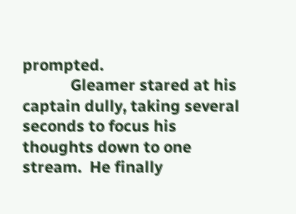prompted.
            Gleamer stared at his captain dully, taking several seconds to focus his thoughts down to one stream.  He finally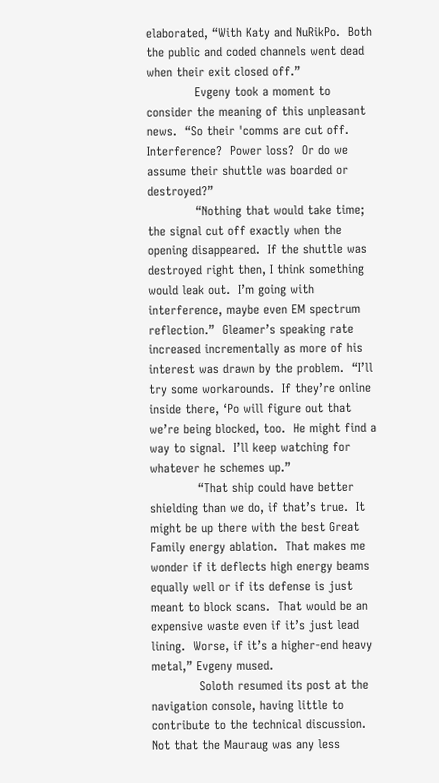elaborated, “With Katy and NuRikPo.  Both the public and coded channels went dead when their exit closed off.”
            Evgeny took a moment to consider the meaning of this unpleasant news.  “So their 'comms are cut off.  Interference?  Power loss?  Or do we assume their shuttle was boarded or destroyed?”
            “Nothing that would take time; the signal cut off exactly when the opening disappeared.  If the shuttle was destroyed right then, I think something would leak out.  I’m going with interference, maybe even EM spectrum reflection.”  Gleamer’s speaking rate increased incrementally as more of his interest was drawn by the problem.  “I’ll try some workarounds.  If they’re online inside there, ‘Po will figure out that we’re being blocked, too.  He might find a way to signal.  I’ll keep watching for whatever he schemes up.”
            “That ship could have better shielding than we do, if that’s true.  It might be up there with the best Great Family energy ablation.  That makes me wonder if it deflects high energy beams equally well or if its defense is just meant to block scans.  That would be an expensive waste even if it’s just lead lining.  Worse, if it’s a higher-end heavy metal,” Evgeny mused.
            Soloth resumed its post at the navigation console, having little to contribute to the technical discussion.  Not that the Mauraug was any less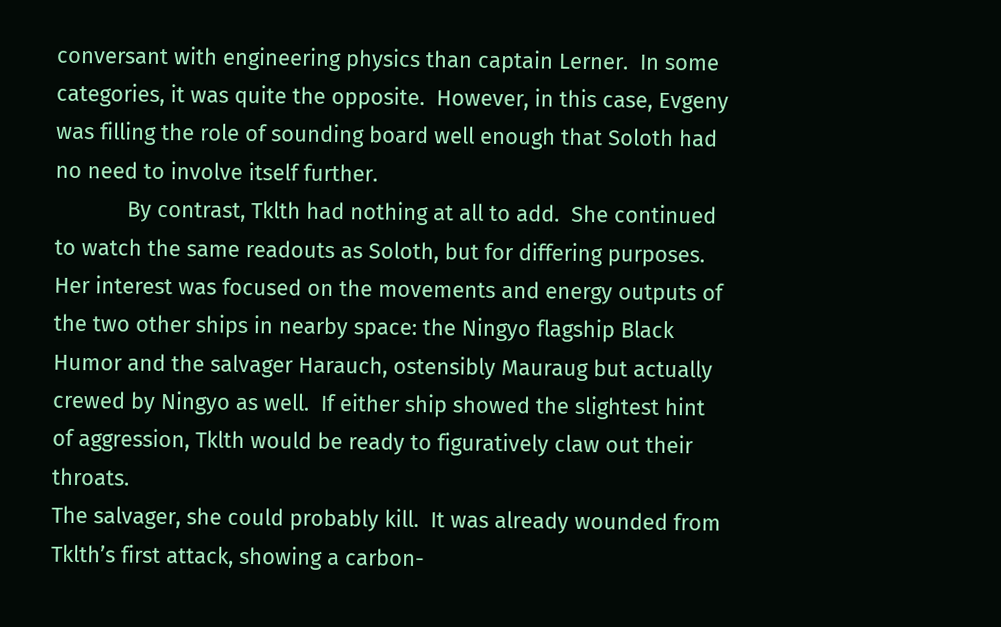conversant with engineering physics than captain Lerner.  In some categories, it was quite the opposite.  However, in this case, Evgeny was filling the role of sounding board well enough that Soloth had no need to involve itself further.
            By contrast, Tklth had nothing at all to add.  She continued to watch the same readouts as Soloth, but for differing purposes.  Her interest was focused on the movements and energy outputs of the two other ships in nearby space: the Ningyo flagship Black Humor and the salvager Harauch, ostensibly Mauraug but actually crewed by Ningyo as well.  If either ship showed the slightest hint of aggression, Tklth would be ready to figuratively claw out their throats.
The salvager, she could probably kill.  It was already wounded from Tklth’s first attack, showing a carbon-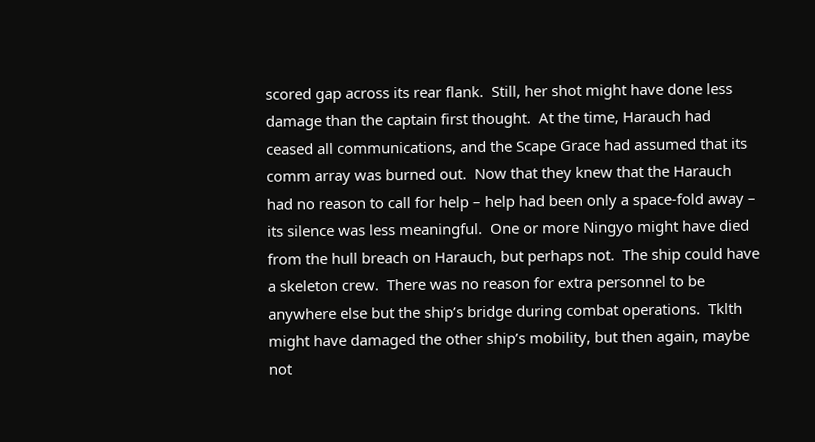scored gap across its rear flank.  Still, her shot might have done less damage than the captain first thought.  At the time, Harauch had ceased all communications, and the Scape Grace had assumed that its comm array was burned out.  Now that they knew that the Harauch had no reason to call for help – help had been only a space-fold away – its silence was less meaningful.  One or more Ningyo might have died from the hull breach on Harauch, but perhaps not.  The ship could have a skeleton crew.  There was no reason for extra personnel to be anywhere else but the ship’s bridge during combat operations.  Tklth might have damaged the other ship’s mobility, but then again, maybe not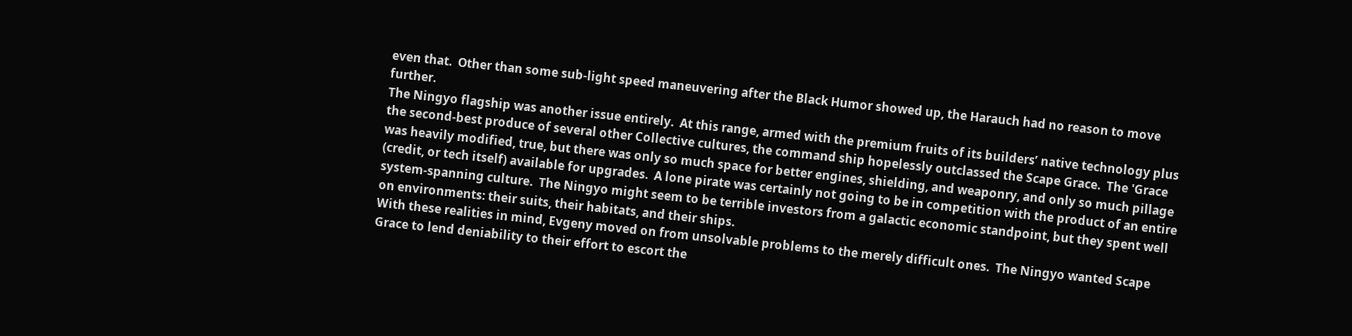even that.  Other than some sub-light speed maneuvering after the Black Humor showed up, the Harauch had no reason to move further.
The Ningyo flagship was another issue entirely.  At this range, armed with the premium fruits of its builders’ native technology plus the second-best produce of several other Collective cultures, the command ship hopelessly outclassed the Scape Grace.  The 'Grace was heavily modified, true, but there was only so much space for better engines, shielding, and weaponry, and only so much pillage (credit, or tech itself) available for upgrades.  A lone pirate was certainly not going to be in competition with the product of an entire system-spanning culture.  The Ningyo might seem to be terrible investors from a galactic economic standpoint, but they spent well on environments: their suits, their habitats, and their ships.
With these realities in mind, Evgeny moved on from unsolvable problems to the merely difficult ones.  The Ningyo wanted Scape Grace to lend deniability to their effort to escort the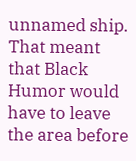unnamed ship.  That meant that Black Humor would have to leave the area before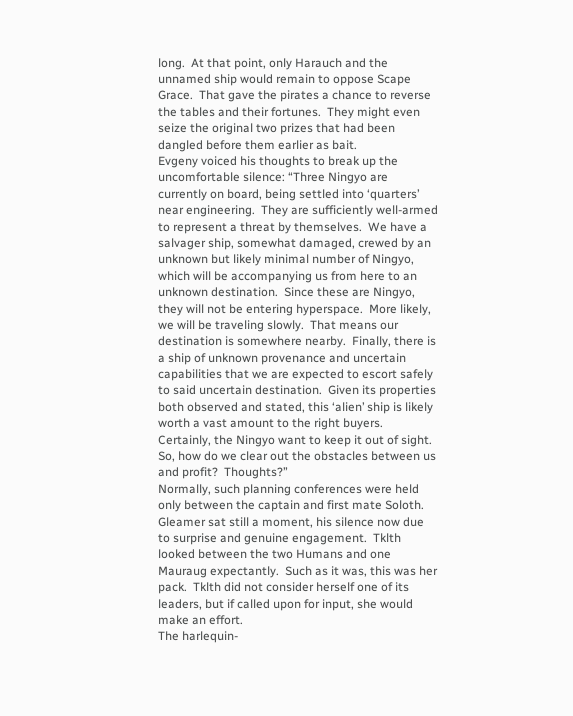long.  At that point, only Harauch and the unnamed ship would remain to oppose Scape Grace.  That gave the pirates a chance to reverse the tables and their fortunes.  They might even seize the original two prizes that had been dangled before them earlier as bait.
Evgeny voiced his thoughts to break up the uncomfortable silence: “Three Ningyo are currently on board, being settled into ‘quarters’ near engineering.  They are sufficiently well-armed to represent a threat by themselves.  We have a salvager ship, somewhat damaged, crewed by an unknown but likely minimal number of Ningyo, which will be accompanying us from here to an unknown destination.  Since these are Ningyo, they will not be entering hyperspace.  More likely, we will be traveling slowly.  That means our destination is somewhere nearby.  Finally, there is a ship of unknown provenance and uncertain capabilities that we are expected to escort safely to said uncertain destination.  Given its properties both observed and stated, this ‘alien’ ship is likely worth a vast amount to the right buyers.  Certainly, the Ningyo want to keep it out of sight.  So, how do we clear out the obstacles between us and profit?  Thoughts?”
Normally, such planning conferences were held only between the captain and first mate Soloth.  Gleamer sat still a moment, his silence now due to surprise and genuine engagement.  Tklth looked between the two Humans and one Mauraug expectantly.  Such as it was, this was her pack.  Tklth did not consider herself one of its leaders, but if called upon for input, she would make an effort.
The harlequin-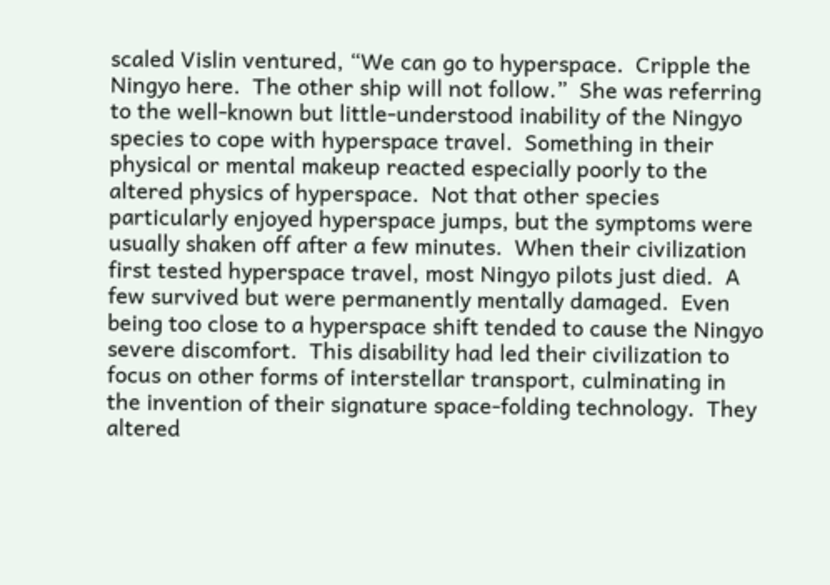scaled Vislin ventured, “We can go to hyperspace.  Cripple the Ningyo here.  The other ship will not follow.”  She was referring to the well-known but little-understood inability of the Ningyo species to cope with hyperspace travel.  Something in their physical or mental makeup reacted especially poorly to the altered physics of hyperspace.  Not that other species particularly enjoyed hyperspace jumps, but the symptoms were usually shaken off after a few minutes.  When their civilization first tested hyperspace travel, most Ningyo pilots just died.  A few survived but were permanently mentally damaged.  Even being too close to a hyperspace shift tended to cause the Ningyo severe discomfort.  This disability had led their civilization to focus on other forms of interstellar transport, culminating in the invention of their signature space-folding technology.  They altered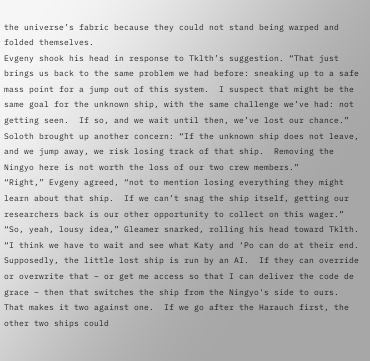the universe’s fabric because they could not stand being warped and folded themselves.
Evgeny shook his head in response to Tklth’s suggestion. “That just brings us back to the same problem we had before: sneaking up to a safe mass point for a jump out of this system.  I suspect that might be the same goal for the unknown ship, with the same challenge we’ve had: not getting seen.  If so, and we wait until then, we’ve lost our chance.”
Soloth brought up another concern: “If the unknown ship does not leave, and we jump away, we risk losing track of that ship.  Removing the Ningyo here is not worth the loss of our two crew members.”
“Right,” Evgeny agreed, “not to mention losing everything they might learn about that ship.  If we can’t snag the ship itself, getting our researchers back is our other opportunity to collect on this wager.”
“So, yeah, lousy idea,” Gleamer snarked, rolling his head toward Tklth.  “I think we have to wait and see what Katy and ‘Po can do at their end.  Supposedly, the little lost ship is run by an AI.  If they can override or overwrite that – or get me access so that I can deliver the code de grace – then that switches the ship from the Ningyo's side to ours.  That makes it two against one.  If we go after the Harauch first, the other two ships could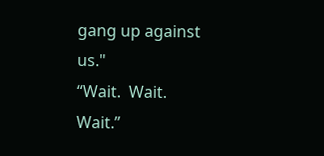gang up against us."
“Wait.  Wait.  Wait.”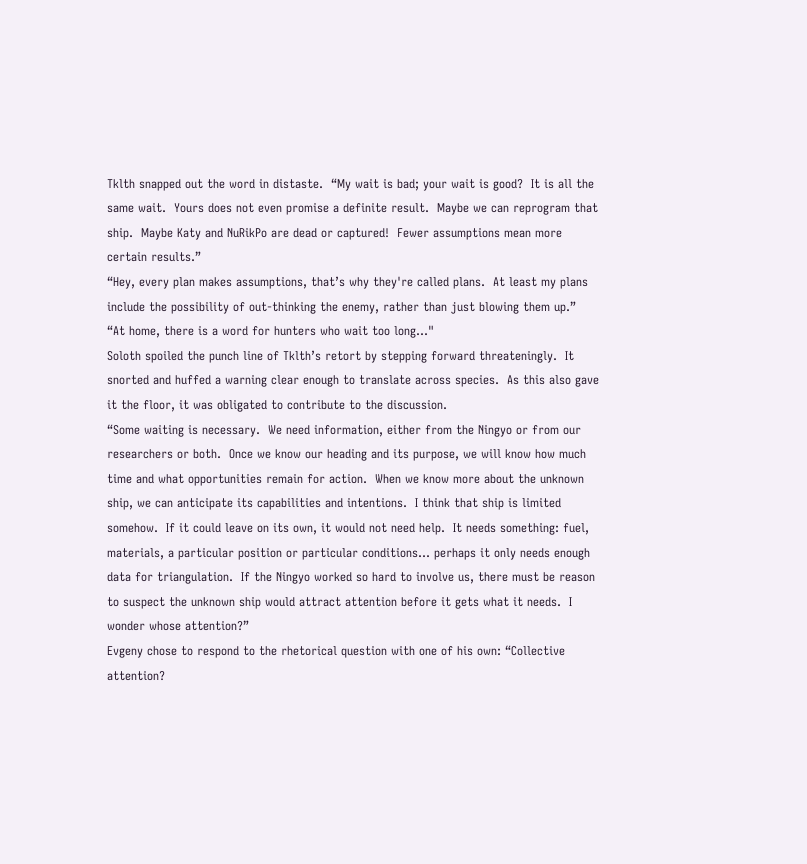Tklth snapped out the word in distaste.  “My wait is bad; your wait is good?  It is all the same wait.  Yours does not even promise a definite result.  Maybe we can reprogram that ship.  Maybe Katy and NuRikPo are dead or captured!  Fewer assumptions mean more certain results.”
“Hey, every plan makes assumptions, that’s why they're called plans.  At least my plans include the possibility of out-thinking the enemy, rather than just blowing them up.”
“At home, there is a word for hunters who wait too long…"
Soloth spoiled the punch line of Tklth’s retort by stepping forward threateningly.  It snorted and huffed a warning clear enough to translate across species.  As this also gave it the floor, it was obligated to contribute to the discussion.
“Some waiting is necessary.  We need information, either from the Ningyo or from our researchers or both.  Once we know our heading and its purpose, we will know how much time and what opportunities remain for action.  When we know more about the unknown ship, we can anticipate its capabilities and intentions.  I think that ship is limited somehow.  If it could leave on its own, it would not need help.  It needs something: fuel, materials, a particular position or particular conditions… perhaps it only needs enough data for triangulation.  If the Ningyo worked so hard to involve us, there must be reason to suspect the unknown ship would attract attention before it gets what it needs.  I wonder whose attention?”
Evgeny chose to respond to the rhetorical question with one of his own: “Collective attention?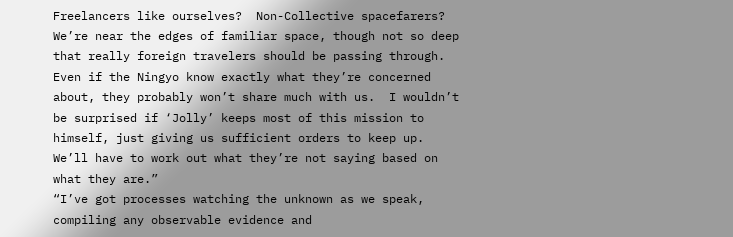Freelancers like ourselves?  Non-Collective spacefarers?  We’re near the edges of familiar space, though not so deep that really foreign travelers should be passing through.  Even if the Ningyo know exactly what they’re concerned about, they probably won’t share much with us.  I wouldn’t be surprised if ‘Jolly’ keeps most of this mission to himself, just giving us sufficient orders to keep up.  We’ll have to work out what they’re not saying based on what they are.”
“I’ve got processes watching the unknown as we speak, compiling any observable evidence and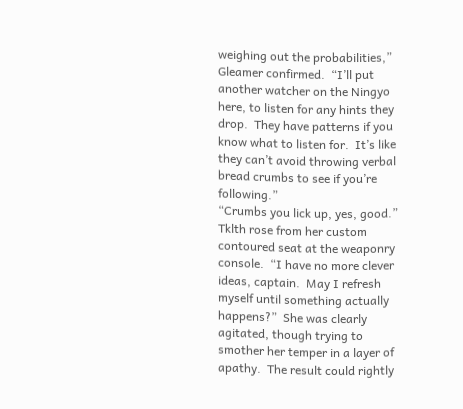weighing out the probabilities,” Gleamer confirmed.  “I’ll put another watcher on the Ningyo here, to listen for any hints they drop.  They have patterns if you know what to listen for.  It’s like they can’t avoid throwing verbal bread crumbs to see if you’re following.”
“Crumbs you lick up, yes, good.”  Tklth rose from her custom contoured seat at the weaponry console.  “I have no more clever ideas, captain.  May I refresh myself until something actually happens?”  She was clearly agitated, though trying to smother her temper in a layer of apathy.  The result could rightly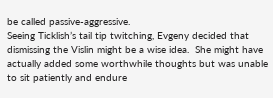be called passive-aggressive.
Seeing Ticklish’s tail tip twitching, Evgeny decided that dismissing the Vislin might be a wise idea.  She might have actually added some worthwhile thoughts but was unable to sit patiently and endure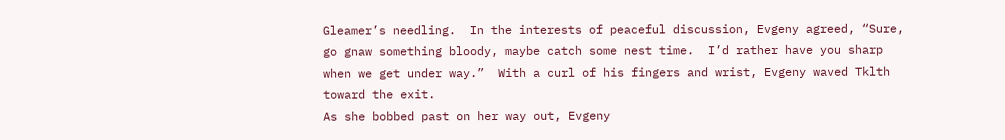Gleamer’s needling.  In the interests of peaceful discussion, Evgeny agreed, “Sure, go gnaw something bloody, maybe catch some nest time.  I’d rather have you sharp when we get under way.”  With a curl of his fingers and wrist, Evgeny waved Tklth toward the exit.
As she bobbed past on her way out, Evgeny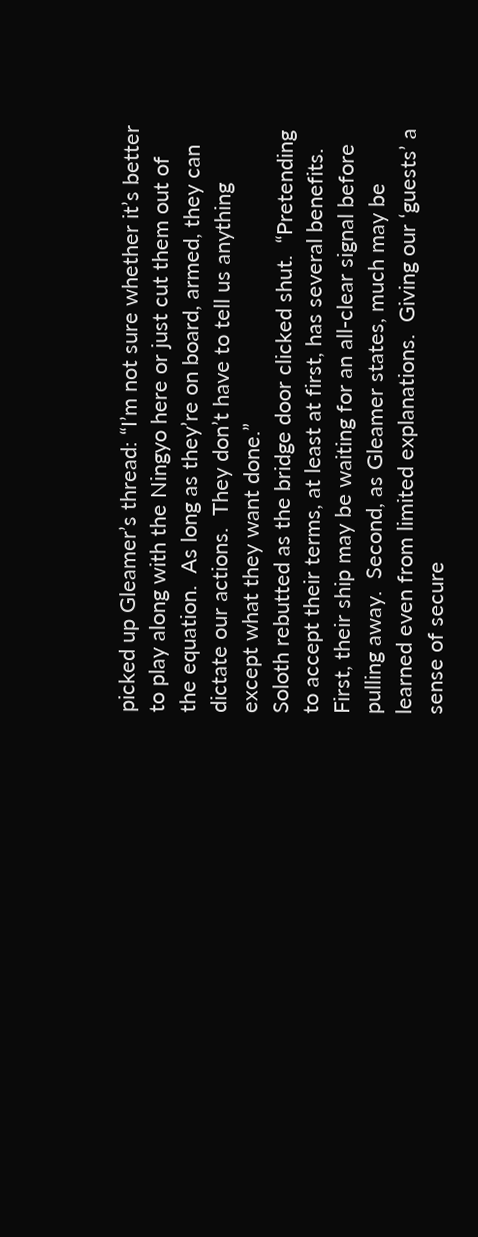picked up Gleamer’s thread: “I’m not sure whether it’s better to play along with the Ningyo here or just cut them out of the equation.  As long as they’re on board, armed, they can dictate our actions.  They don’t have to tell us anything except what they want done.”
Soloth rebutted as the bridge door clicked shut.  “Pretending to accept their terms, at least at first, has several benefits.  First, their ship may be waiting for an all-clear signal before pulling away.  Second, as Gleamer states, much may be learned even from limited explanations.  Giving our ‘guests’ a sense of secure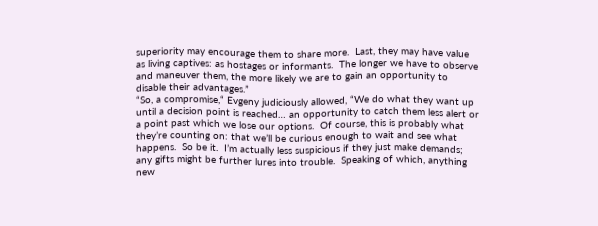superiority may encourage them to share more.  Last, they may have value as living captives: as hostages or informants.  The longer we have to observe and maneuver them, the more likely we are to gain an opportunity to disable their advantages.”
“So, a compromise,“ Evgeny judiciously allowed, “We do what they want up until a decision point is reached… an opportunity to catch them less alert or a point past which we lose our options.  Of course, this is probably what they’re counting on: that we’ll be curious enough to wait and see what happens.  So be it.  I’m actually less suspicious if they just make demands; any gifts might be further lures into trouble.  Speaking of which, anything new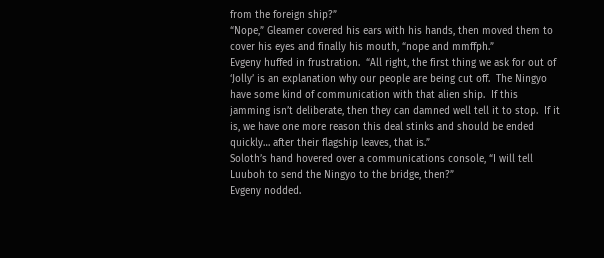from the foreign ship?”
“Nope,” Gleamer covered his ears with his hands, then moved them to cover his eyes and finally his mouth, “nope and mmffph.”
Evgeny huffed in frustration.  “All right, the first thing we ask for out of ‘Jolly’ is an explanation why our people are being cut off.  The Ningyo have some kind of communication with that alien ship.  If this jamming isn’t deliberate, then they can damned well tell it to stop.  If it is, we have one more reason this deal stinks and should be ended quickly… after their flagship leaves, that is.”
Soloth’s hand hovered over a communications console, “I will tell Luuboh to send the Ningyo to the bridge, then?”
Evgeny nodded.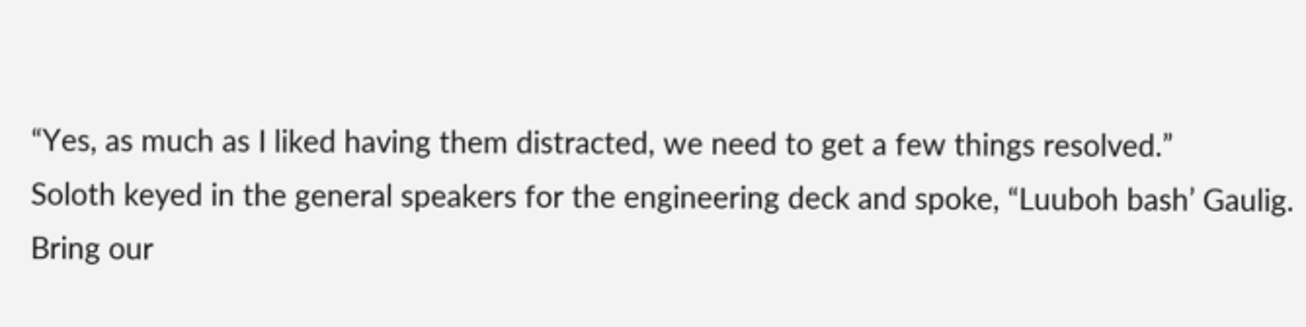“Yes, as much as I liked having them distracted, we need to get a few things resolved.”
Soloth keyed in the general speakers for the engineering deck and spoke, “Luuboh bash’ Gaulig.  Bring our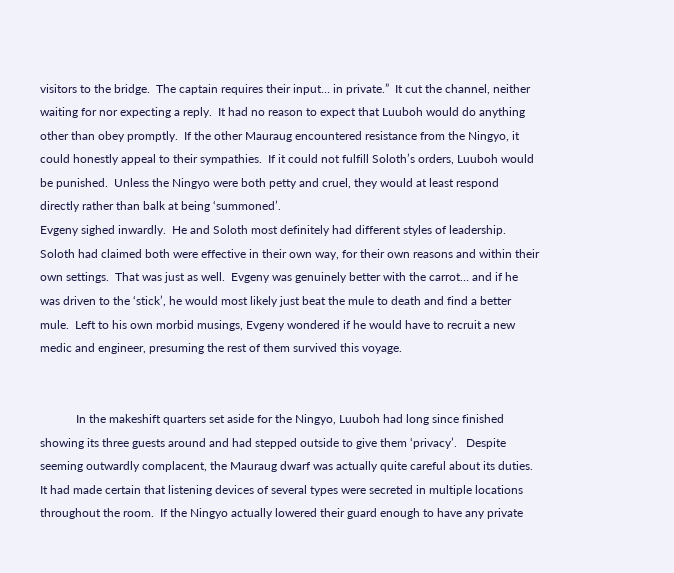visitors to the bridge.  The captain requires their input… in private.”  It cut the channel, neither waiting for nor expecting a reply.  It had no reason to expect that Luuboh would do anything other than obey promptly.  If the other Mauraug encountered resistance from the Ningyo, it could honestly appeal to their sympathies.  If it could not fulfill Soloth’s orders, Luuboh would be punished.  Unless the Ningyo were both petty and cruel, they would at least respond directly rather than balk at being ‘summoned’.
Evgeny sighed inwardly.  He and Soloth most definitely had different styles of leadership.  Soloth had claimed both were effective in their own way, for their own reasons and within their own settings.  That was just as well.  Evgeny was genuinely better with the carrot… and if he was driven to the ‘stick’, he would most likely just beat the mule to death and find a better mule.  Left to his own morbid musings, Evgeny wondered if he would have to recruit a new medic and engineer, presuming the rest of them survived this voyage.


            In the makeshift quarters set aside for the Ningyo, Luuboh had long since finished showing its three guests around and had stepped outside to give them ‘privacy’.   Despite seeming outwardly complacent, the Mauraug dwarf was actually quite careful about its duties.  It had made certain that listening devices of several types were secreted in multiple locations throughout the room.  If the Ningyo actually lowered their guard enough to have any private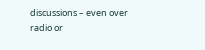discussions – even over radio or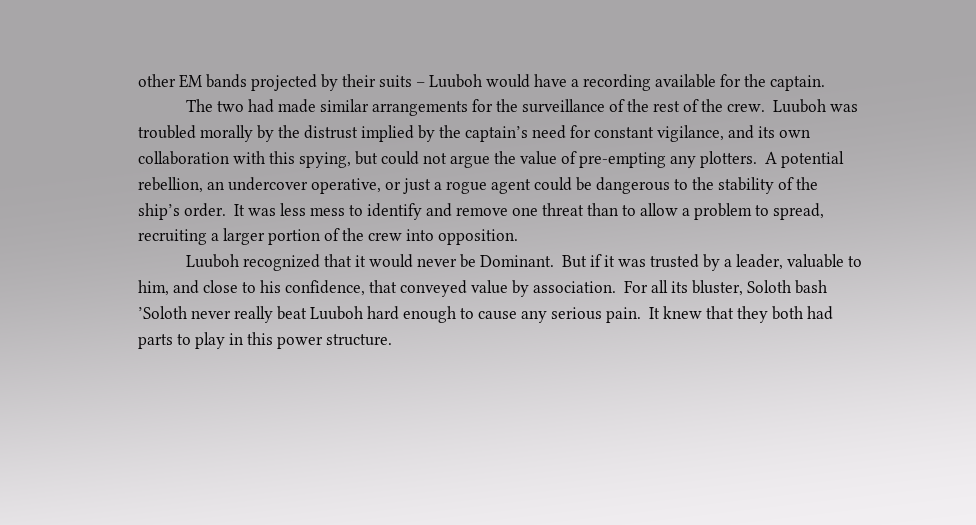other EM bands projected by their suits – Luuboh would have a recording available for the captain.
            The two had made similar arrangements for the surveillance of the rest of the crew.  Luuboh was troubled morally by the distrust implied by the captain’s need for constant vigilance, and its own collaboration with this spying, but could not argue the value of pre-empting any plotters.  A potential rebellion, an undercover operative, or just a rogue agent could be dangerous to the stability of the ship’s order.  It was less mess to identify and remove one threat than to allow a problem to spread, recruiting a larger portion of the crew into opposition.
            Luuboh recognized that it would never be Dominant.  But if it was trusted by a leader, valuable to him, and close to his confidence, that conveyed value by association.  For all its bluster, Soloth bash ’Soloth never really beat Luuboh hard enough to cause any serious pain.  It knew that they both had parts to play in this power structure.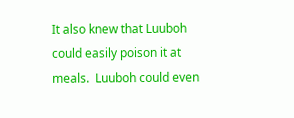It also knew that Luuboh could easily poison it at meals.  Luuboh could even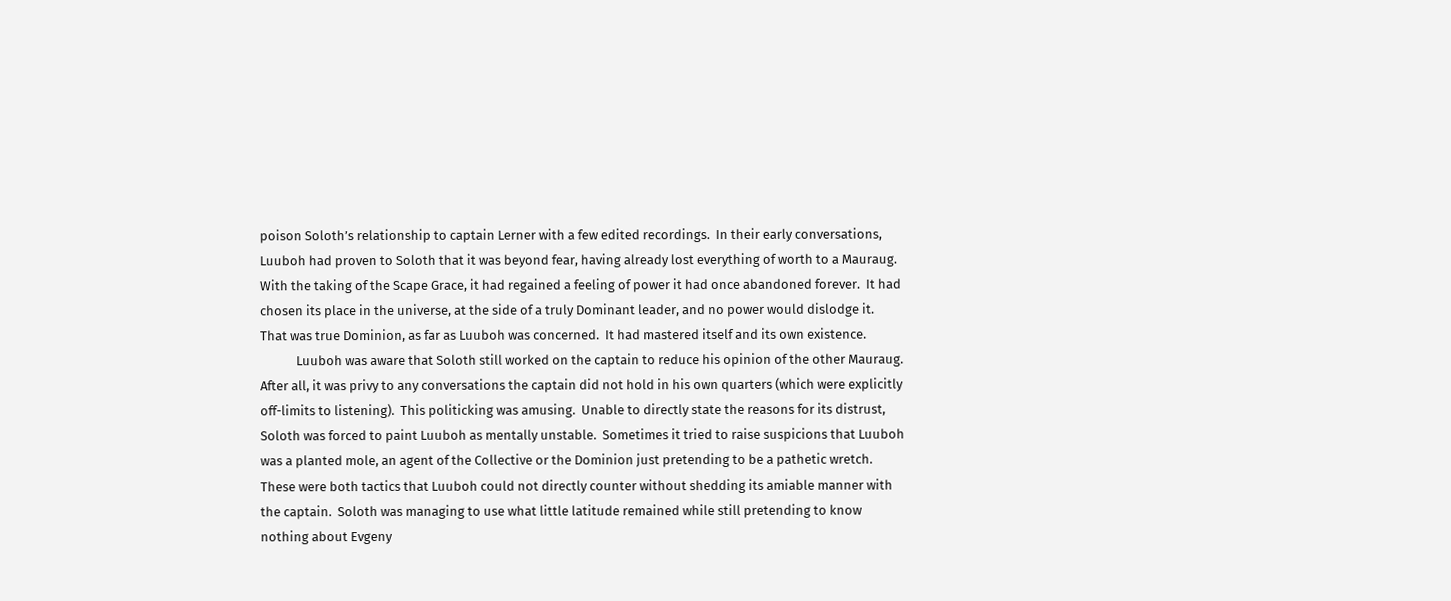poison Soloth’s relationship to captain Lerner with a few edited recordings.  In their early conversations, Luuboh had proven to Soloth that it was beyond fear, having already lost everything of worth to a Mauraug.  With the taking of the Scape Grace, it had regained a feeling of power it had once abandoned forever.  It had chosen its place in the universe, at the side of a truly Dominant leader, and no power would dislodge it.  That was true Dominion, as far as Luuboh was concerned.  It had mastered itself and its own existence.
            Luuboh was aware that Soloth still worked on the captain to reduce his opinion of the other Mauraug.  After all, it was privy to any conversations the captain did not hold in his own quarters (which were explicitly off-limits to listening).  This politicking was amusing.  Unable to directly state the reasons for its distrust, Soloth was forced to paint Luuboh as mentally unstable.  Sometimes it tried to raise suspicions that Luuboh was a planted mole, an agent of the Collective or the Dominion just pretending to be a pathetic wretch.  These were both tactics that Luuboh could not directly counter without shedding its amiable manner with the captain.  Soloth was managing to use what little latitude remained while still pretending to know nothing about Evgeny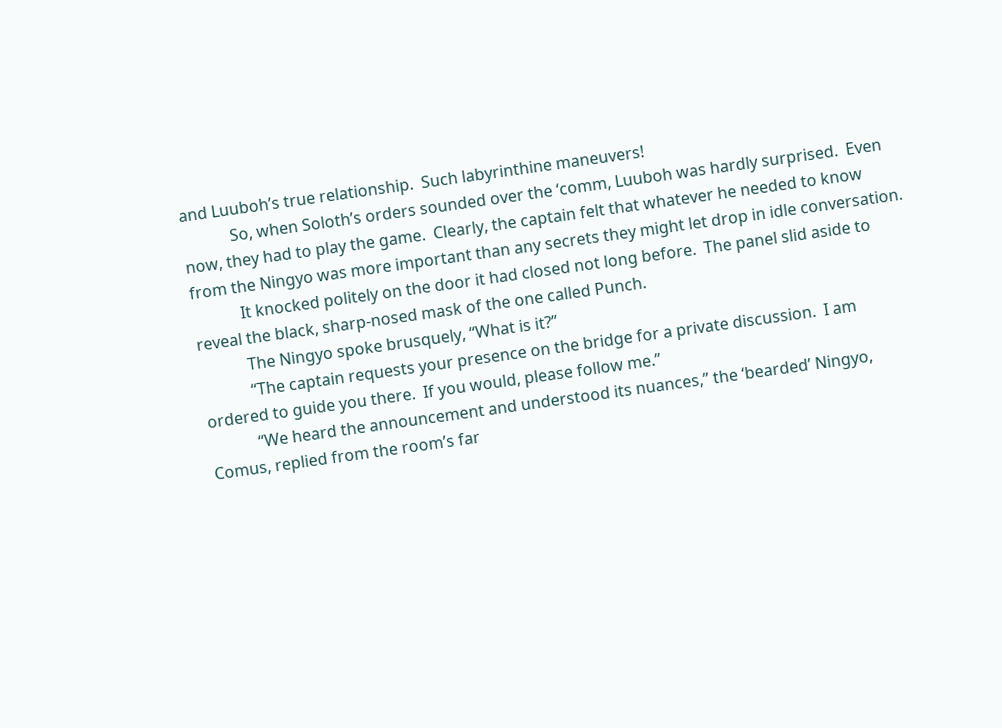and Luuboh’s true relationship.  Such labyrinthine maneuvers!
            So, when Soloth’s orders sounded over the ‘comm, Luuboh was hardly surprised.  Even now, they had to play the game.  Clearly, the captain felt that whatever he needed to know from the Ningyo was more important than any secrets they might let drop in idle conversation.
            It knocked politely on the door it had closed not long before.  The panel slid aside to reveal the black, sharp-nosed mask of the one called Punch.
            The Ningyo spoke brusquely, “What is it?”
            “The captain requests your presence on the bridge for a private discussion.  I am ordered to guide you there.  If you would, please follow me.”
            “We heard the announcement and understood its nuances,” the ‘bearded’ Ningyo, Comus, replied from the room’s far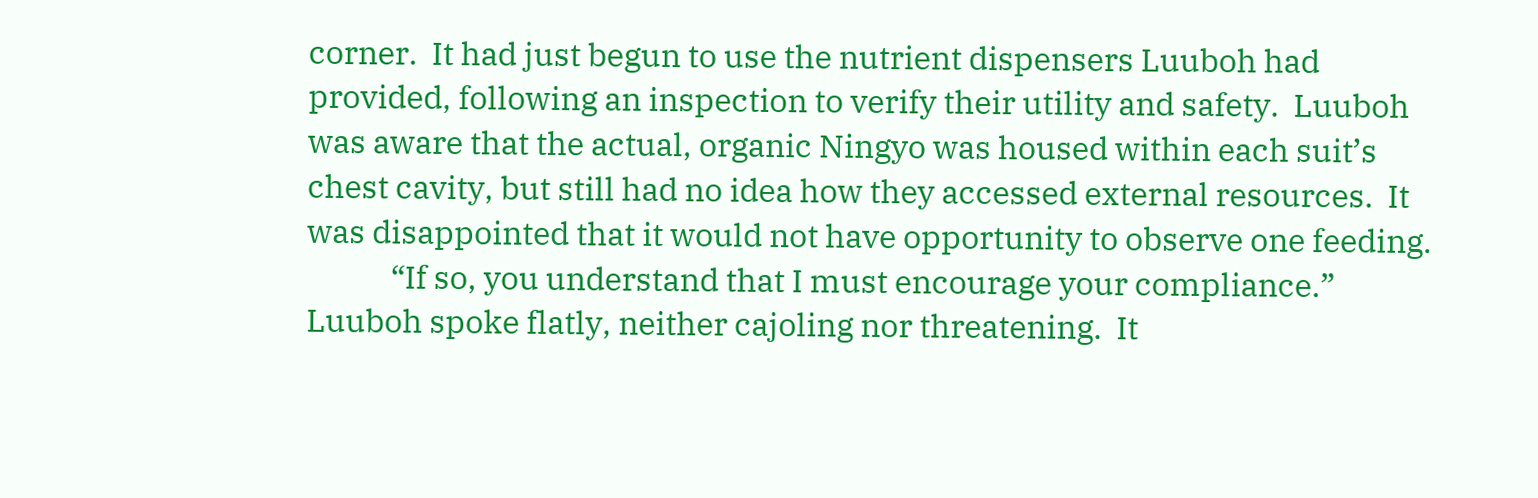corner.  It had just begun to use the nutrient dispensers Luuboh had provided, following an inspection to verify their utility and safety.  Luuboh was aware that the actual, organic Ningyo was housed within each suit’s chest cavity, but still had no idea how they accessed external resources.  It was disappointed that it would not have opportunity to observe one feeding.
            “If so, you understand that I must encourage your compliance.”  Luuboh spoke flatly, neither cajoling nor threatening.  It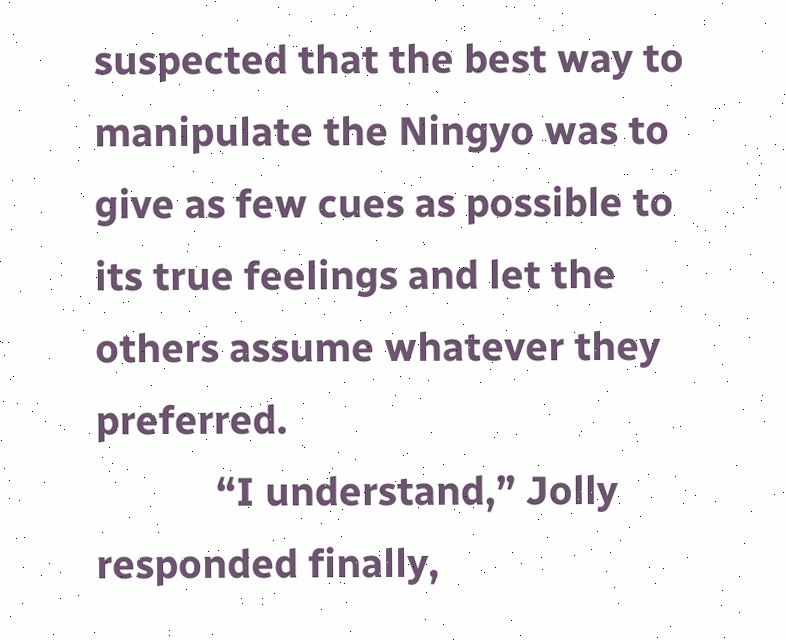suspected that the best way to manipulate the Ningyo was to give as few cues as possible to its true feelings and let the others assume whatever they preferred.
            “I understand,” Jolly responded finally,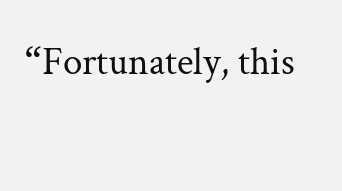“Fortunately, this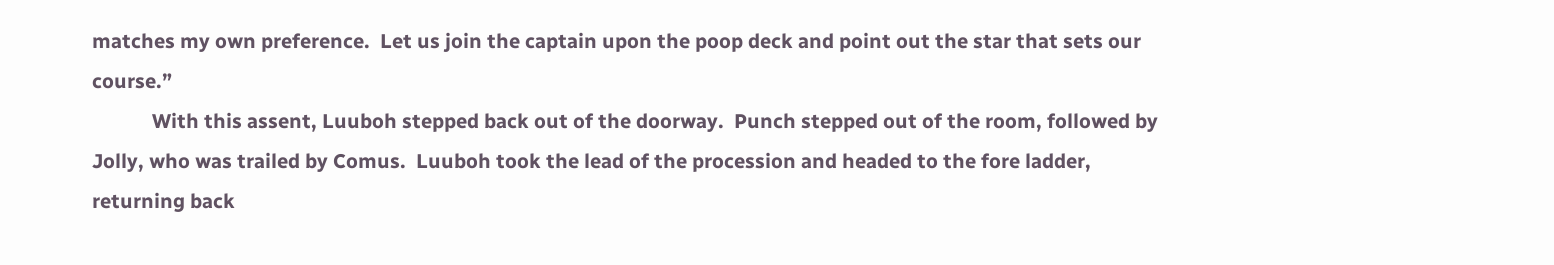matches my own preference.  Let us join the captain upon the poop deck and point out the star that sets our course.”
            With this assent, Luuboh stepped back out of the doorway.  Punch stepped out of the room, followed by Jolly, who was trailed by Comus.  Luuboh took the lead of the procession and headed to the fore ladder, returning back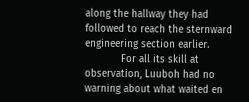along the hallway they had followed to reach the sternward engineering section earlier.
            For all its skill at observation, Luuboh had no warning about what waited en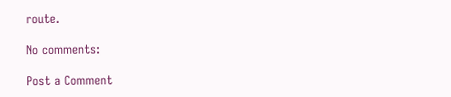route.

No comments:

Post a Comment